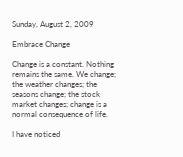Sunday, August 2, 2009

Embrace Change

Change is a constant. Nothing remains the same. We change; the weather changes; the seasons change; the stock market changes; change is a normal consequence of life.

I have noticed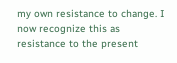my own resistance to change. I now recognize this as resistance to the present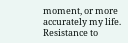moment, or more accurately my life. Resistance to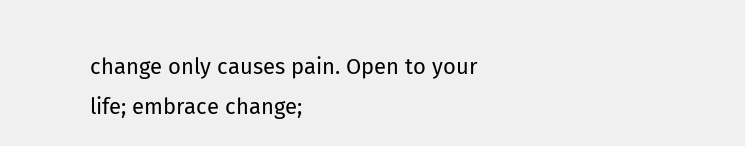change only causes pain. Open to your life; embrace change;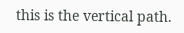this is the vertical path.